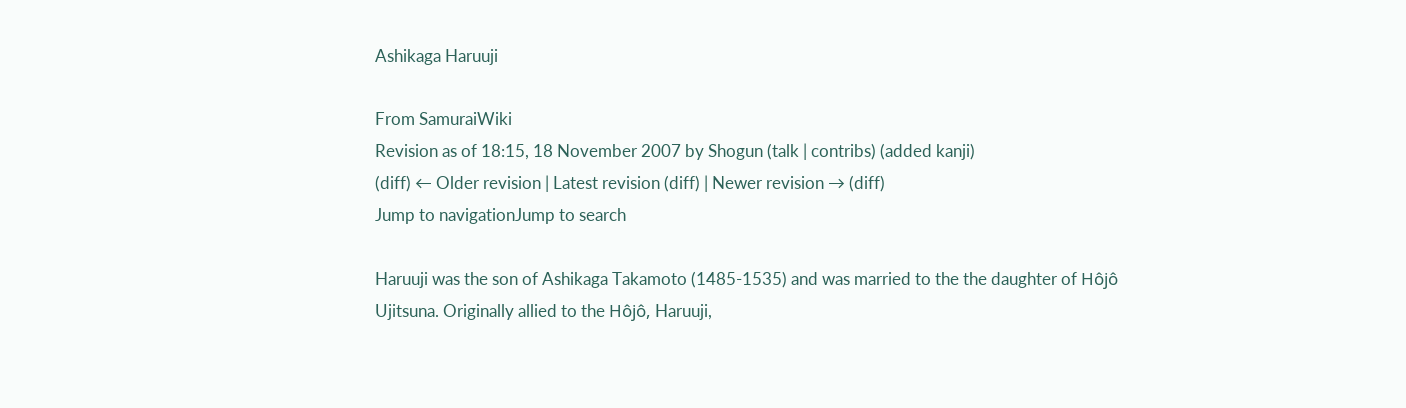Ashikaga Haruuji

From SamuraiWiki
Revision as of 18:15, 18 November 2007 by Shogun (talk | contribs) (added kanji)
(diff) ← Older revision | Latest revision (diff) | Newer revision → (diff)
Jump to navigationJump to search

Haruuji was the son of Ashikaga Takamoto (1485-1535) and was married to the the daughter of Hôjô Ujitsuna. Originally allied to the Hôjô, Haruuji,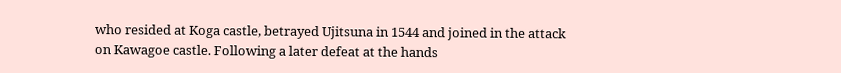who resided at Koga castle, betrayed Ujitsuna in 1544 and joined in the attack on Kawagoe castle. Following a later defeat at the hands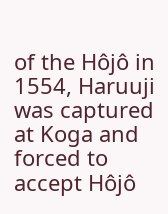of the Hôjô in 1554, Haruuji was captured at Koga and forced to accept Hôjô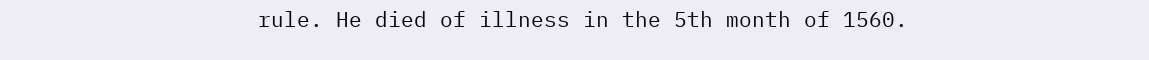rule. He died of illness in the 5th month of 1560.